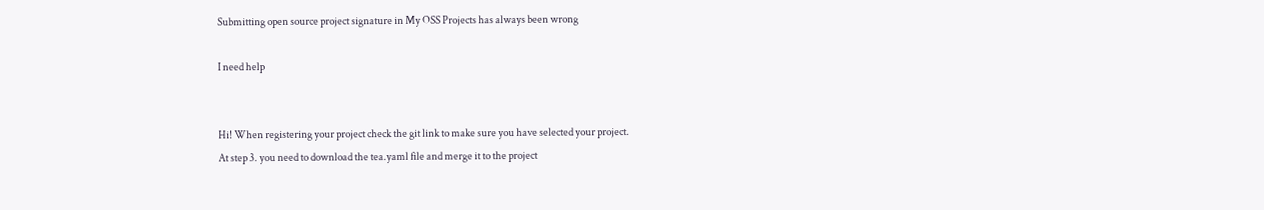Submitting open source project signature in My OSS Projects has always been wrong

I need help


Hi! When registering your project check the git link to make sure you have selected your project.
At step 3. you need to download the tea.yaml file and merge it to the project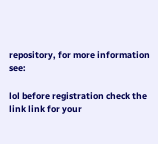repository, for more information see:

lol before registration check the link link for your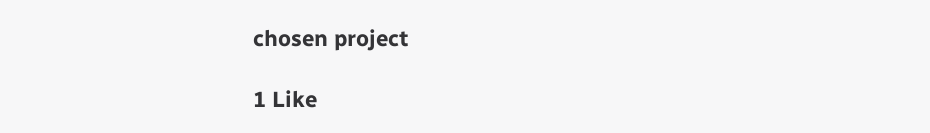chosen project

1 Like